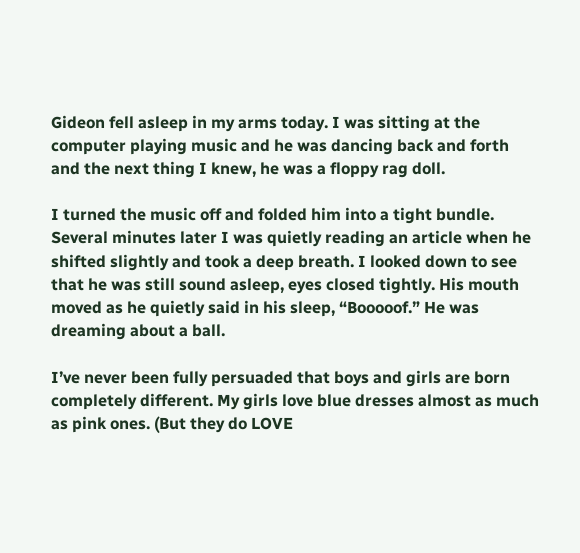Gideon fell asleep in my arms today. I was sitting at the computer playing music and he was dancing back and forth and the next thing I knew, he was a floppy rag doll.

I turned the music off and folded him into a tight bundle. Several minutes later I was quietly reading an article when he shifted slightly and took a deep breath. I looked down to see that he was still sound asleep, eyes closed tightly. His mouth moved as he quietly said in his sleep, “Booooof.” He was dreaming about a ball.

I’ve never been fully persuaded that boys and girls are born completely different. My girls love blue dresses almost as much as pink ones. (But they do LOVE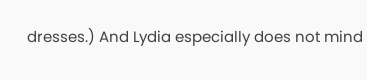dresses.) And Lydia especially does not mind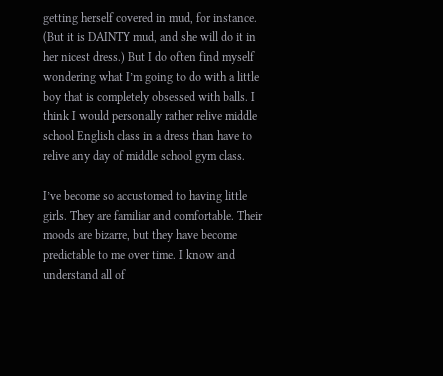getting herself covered in mud, for instance. (But it is DAINTY mud, and she will do it in her nicest dress.) But I do often find myself wondering what I’m going to do with a little boy that is completely obsessed with balls. I think I would personally rather relive middle school English class in a dress than have to relive any day of middle school gym class.

I’ve become so accustomed to having little girls. They are familiar and comfortable. Their moods are bizarre, but they have become predictable to me over time. I know and understand all of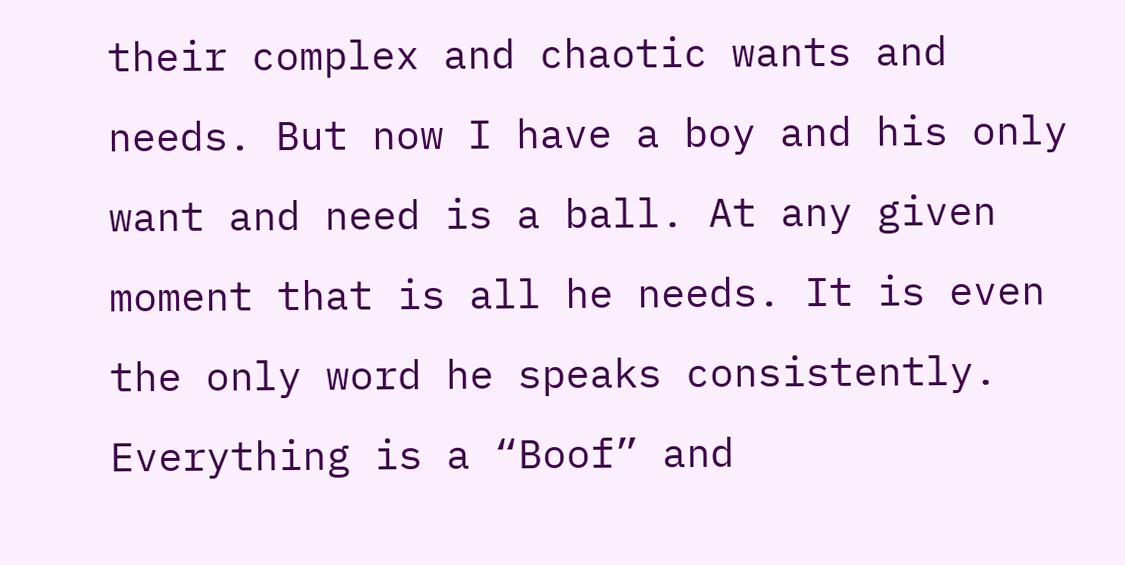their complex and chaotic wants and needs. But now I have a boy and his only want and need is a ball. At any given moment that is all he needs. It is even the only word he speaks consistently. Everything is a “Boof” and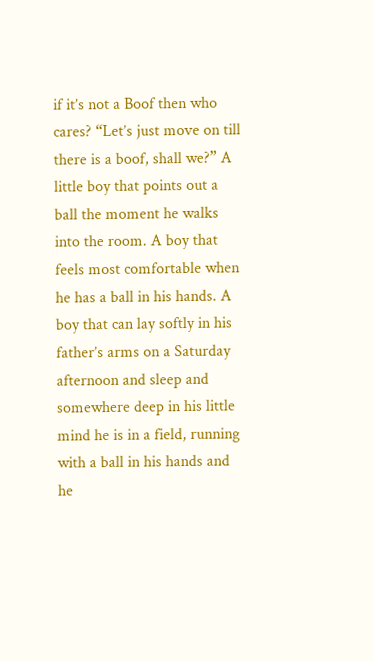if it’s not a Boof then who cares? “Let’s just move on till there is a boof, shall we?” A little boy that points out a ball the moment he walks into the room. A boy that feels most comfortable when he has a ball in his hands. A boy that can lay softly in his father’s arms on a Saturday afternoon and sleep and somewhere deep in his little mind he is in a field, running with a ball in his hands and he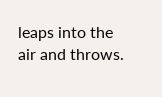leaps into the air and throws.